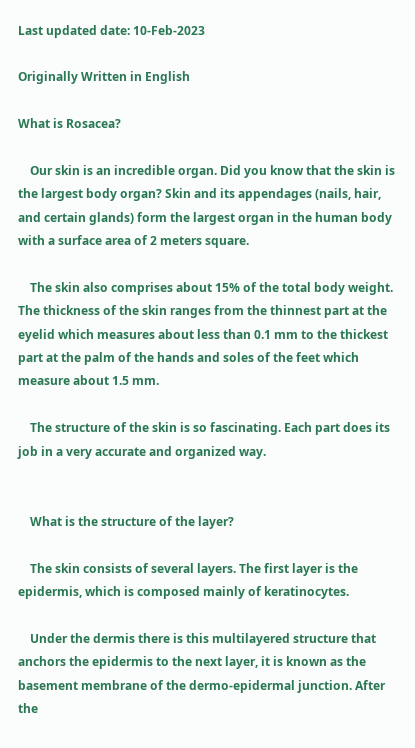Last updated date: 10-Feb-2023

Originally Written in English

What is Rosacea?

    Our skin is an incredible organ. Did you know that the skin is the largest body organ? Skin and its appendages (nails, hair, and certain glands) form the largest organ in the human body with a surface area of 2 meters square.

    The skin also comprises about 15% of the total body weight. The thickness of the skin ranges from the thinnest part at the eyelid which measures about less than 0.1 mm to the thickest part at the palm of the hands and soles of the feet which measure about 1.5 mm.

    The structure of the skin is so fascinating. Each part does its job in a very accurate and organized way.


    What is the structure of the layer?

    The skin consists of several layers. The first layer is the epidermis, which is composed mainly of keratinocytes.

    Under the dermis there is this multilayered structure that anchors the epidermis to the next layer, it is known as the basement membrane of the dermo-epidermal junction. After the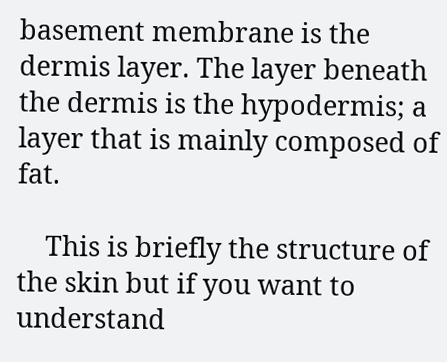basement membrane is the dermis layer. The layer beneath the dermis is the hypodermis; a layer that is mainly composed of fat.

    This is briefly the structure of the skin but if you want to understand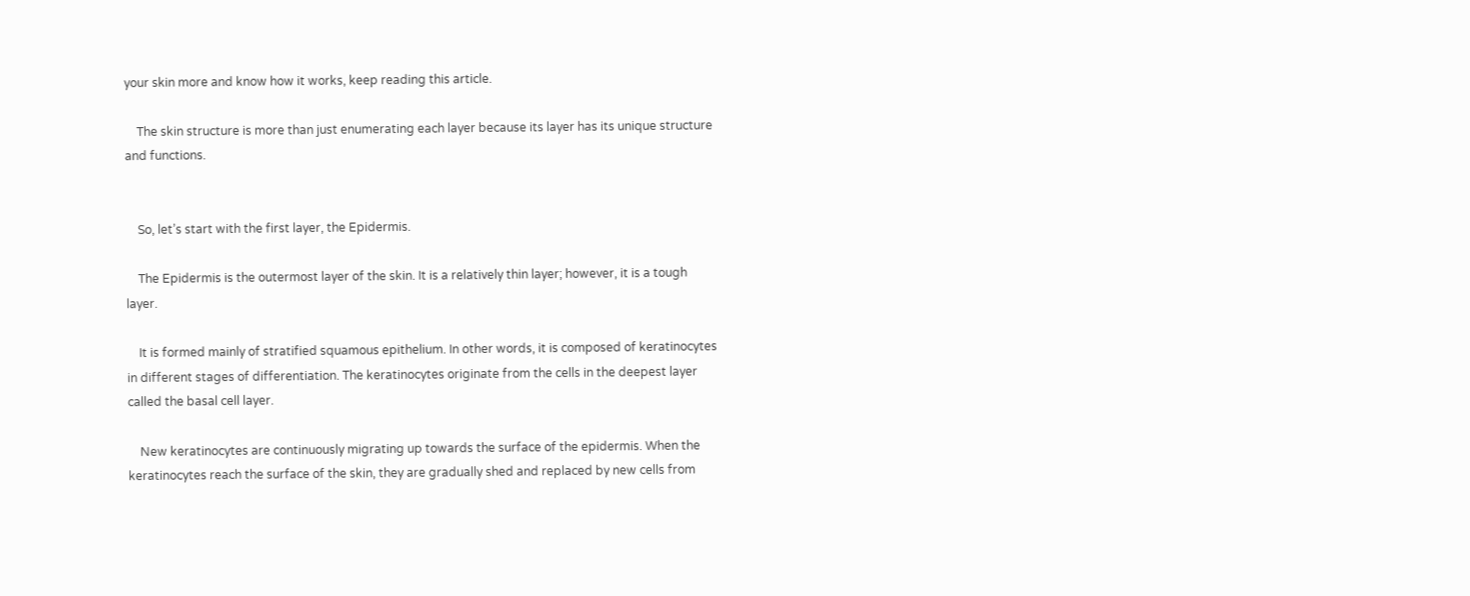your skin more and know how it works, keep reading this article.

    The skin structure is more than just enumerating each layer because its layer has its unique structure and functions.


    So, let’s start with the first layer, the Epidermis.

    The Epidermis is the outermost layer of the skin. It is a relatively thin layer; however, it is a tough layer.

    It is formed mainly of stratified squamous epithelium. In other words, it is composed of keratinocytes in different stages of differentiation. The keratinocytes originate from the cells in the deepest layer called the basal cell layer.

    New keratinocytes are continuously migrating up towards the surface of the epidermis. When the keratinocytes reach the surface of the skin, they are gradually shed and replaced by new cells from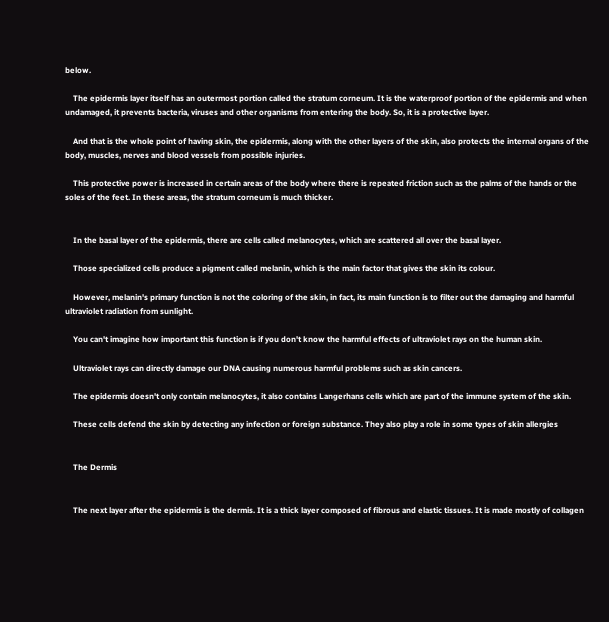below.

    The epidermis layer itself has an outermost portion called the stratum corneum. It is the waterproof portion of the epidermis and when undamaged, it prevents bacteria, viruses and other organisms from entering the body. So, it is a protective layer.

    And that is the whole point of having skin, the epidermis, along with the other layers of the skin, also protects the internal organs of the body, muscles, nerves and blood vessels from possible injuries.

    This protective power is increased in certain areas of the body where there is repeated friction such as the palms of the hands or the soles of the feet. In these areas, the stratum corneum is much thicker.


    In the basal layer of the epidermis, there are cells called melanocytes, which are scattered all over the basal layer.

    Those specialized cells produce a pigment called melanin, which is the main factor that gives the skin its colour.

    However, melanin's primary function is not the coloring of the skin, in fact, its main function is to filter out the damaging and harmful ultraviolet radiation from sunlight.

    You can't imagine how important this function is if you don't know the harmful effects of ultraviolet rays on the human skin.

    Ultraviolet rays can directly damage our DNA causing numerous harmful problems such as skin cancers.

    The epidermis doesn't only contain melanocytes, it also contains Langerhans cells which are part of the immune system of the skin.

    These cells defend the skin by detecting any infection or foreign substance. They also play a role in some types of skin allergies


    The Dermis


    The next layer after the epidermis is the dermis. It is a thick layer composed of fibrous and elastic tissues. It is made mostly of collagen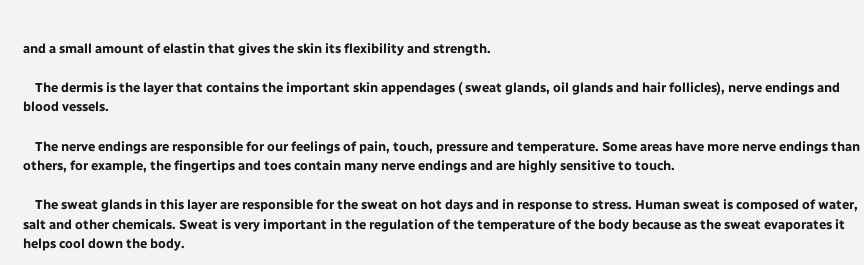and a small amount of elastin that gives the skin its flexibility and strength.

    The dermis is the layer that contains the important skin appendages ( sweat glands, oil glands and hair follicles), nerve endings and blood vessels.

    The nerve endings are responsible for our feelings of pain, touch, pressure and temperature. Some areas have more nerve endings than others, for example, the fingertips and toes contain many nerve endings and are highly sensitive to touch.

    The sweat glands in this layer are responsible for the sweat on hot days and in response to stress. Human sweat is composed of water, salt and other chemicals. Sweat is very important in the regulation of the temperature of the body because as the sweat evaporates it helps cool down the body.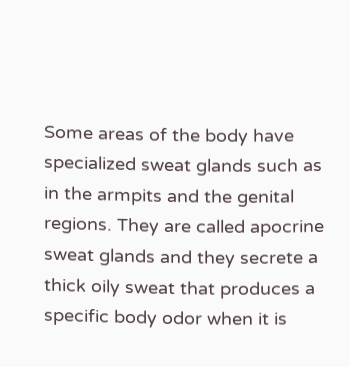Some areas of the body have specialized sweat glands such as in the armpits and the genital regions. They are called apocrine sweat glands and they secrete a thick oily sweat that produces a specific body odor when it is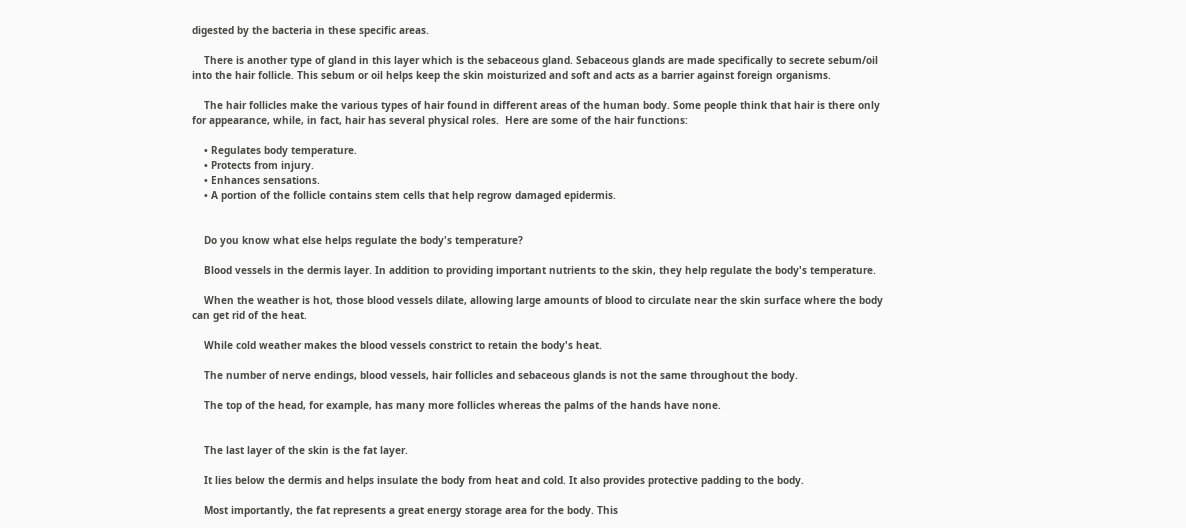digested by the bacteria in these specific areas.

    There is another type of gland in this layer which is the sebaceous gland. Sebaceous glands are made specifically to secrete sebum/oil into the hair follicle. This sebum or oil helps keep the skin moisturized and soft and acts as a barrier against foreign organisms.

    The hair follicles make the various types of hair found in different areas of the human body. Some people think that hair is there only for appearance, while, in fact, hair has several physical roles.  Here are some of the hair functions:

    • Regulates body temperature.
    • Protects from injury.
    • Enhances sensations.
    • A portion of the follicle contains stem cells that help regrow damaged epidermis.


    Do you know what else helps regulate the body's temperature?

    Blood vessels in the dermis layer. In addition to providing important nutrients to the skin, they help regulate the body's temperature.

    When the weather is hot, those blood vessels dilate, allowing large amounts of blood to circulate near the skin surface where the body can get rid of the heat.

    While cold weather makes the blood vessels constrict to retain the body's heat.

    The number of nerve endings, blood vessels, hair follicles and sebaceous glands is not the same throughout the body.

    The top of the head, for example, has many more follicles whereas the palms of the hands have none.


    The last layer of the skin is the fat layer.

    It lies below the dermis and helps insulate the body from heat and cold. It also provides protective padding to the body.

    Most importantly, the fat represents a great energy storage area for the body. This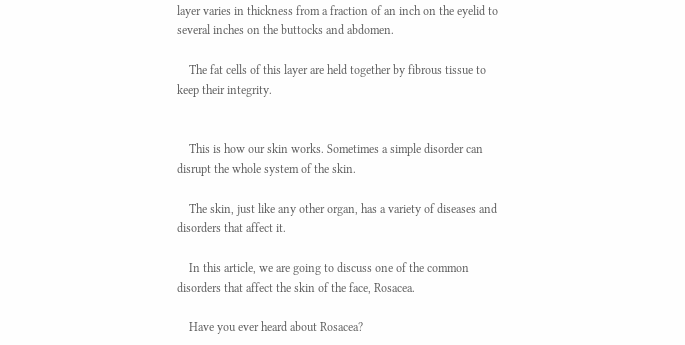layer varies in thickness from a fraction of an inch on the eyelid to several inches on the buttocks and abdomen.

    The fat cells of this layer are held together by fibrous tissue to keep their integrity.


    This is how our skin works. Sometimes a simple disorder can disrupt the whole system of the skin.

    The skin, just like any other organ, has a variety of diseases and disorders that affect it.

    In this article, we are going to discuss one of the common disorders that affect the skin of the face, Rosacea.

    Have you ever heard about Rosacea?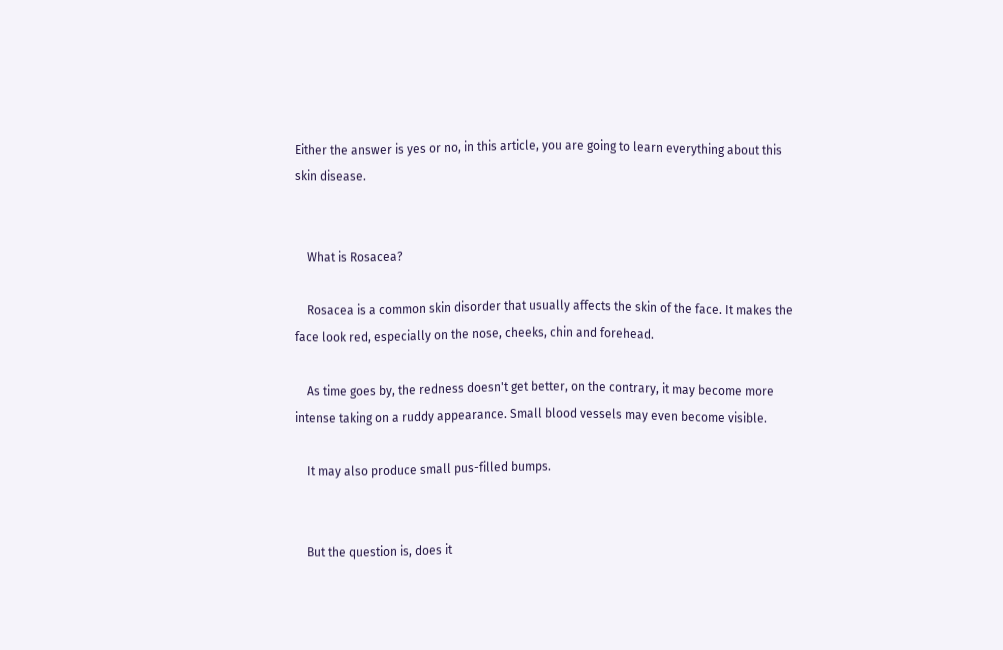Either the answer is yes or no, in this article, you are going to learn everything about this skin disease.


    What is Rosacea?

    Rosacea is a common skin disorder that usually affects the skin of the face. It makes the face look red, especially on the nose, cheeks, chin and forehead.

    As time goes by, the redness doesn't get better, on the contrary, it may become more intense taking on a ruddy appearance. Small blood vessels may even become visible.

    It may also produce small pus-filled bumps.


    But the question is, does it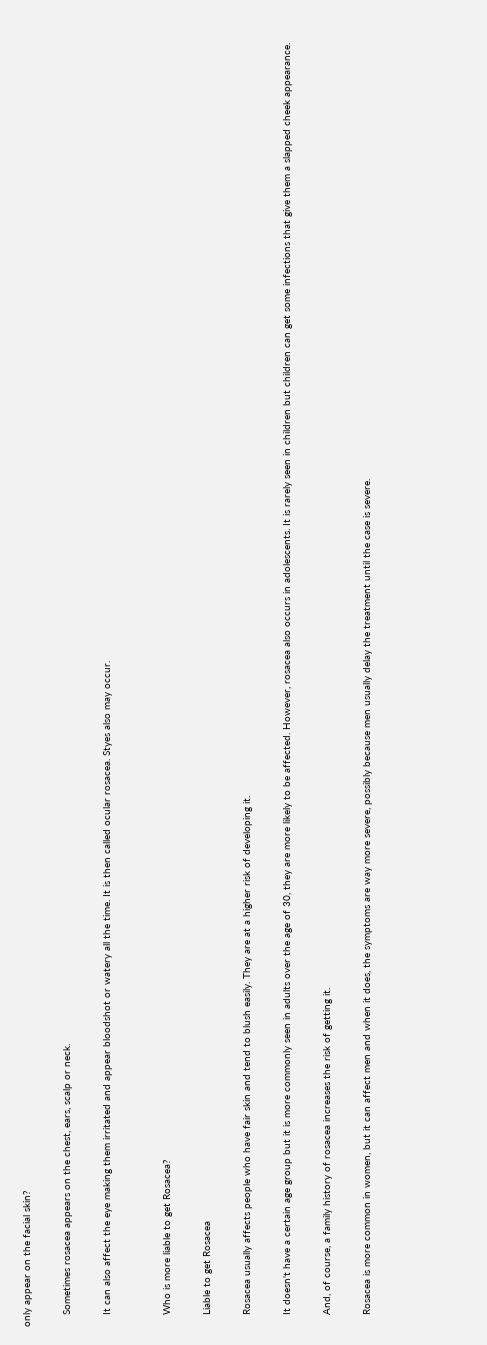only appear on the facial skin?

    Sometimes rosacea appears on the chest, ears, scalp or neck.

    It can also affect the eye making them irritated and appear bloodshot or watery all the time. It is then called ocular rosacea. Styes also may occur.


    Who is more liable to get Rosacea?

    Liable to get Rosacea

    Rosacea usually affects people who have fair skin and tend to blush easily. They are at a higher risk of developing it.

    It doesn't have a certain age group but it is more commonly seen in adults over the age of 30, they are more likely to be affected. However, rosacea also occurs in adolescents. It is rarely seen in children but children can get some infections that give them a slapped cheek appearance.

    And, of course, a family history of rosacea increases the risk of getting it.

    Rosacea is more common in women, but it can affect men and when it does, the symptoms are way more severe, possibly because men usually delay the treatment until the case is severe.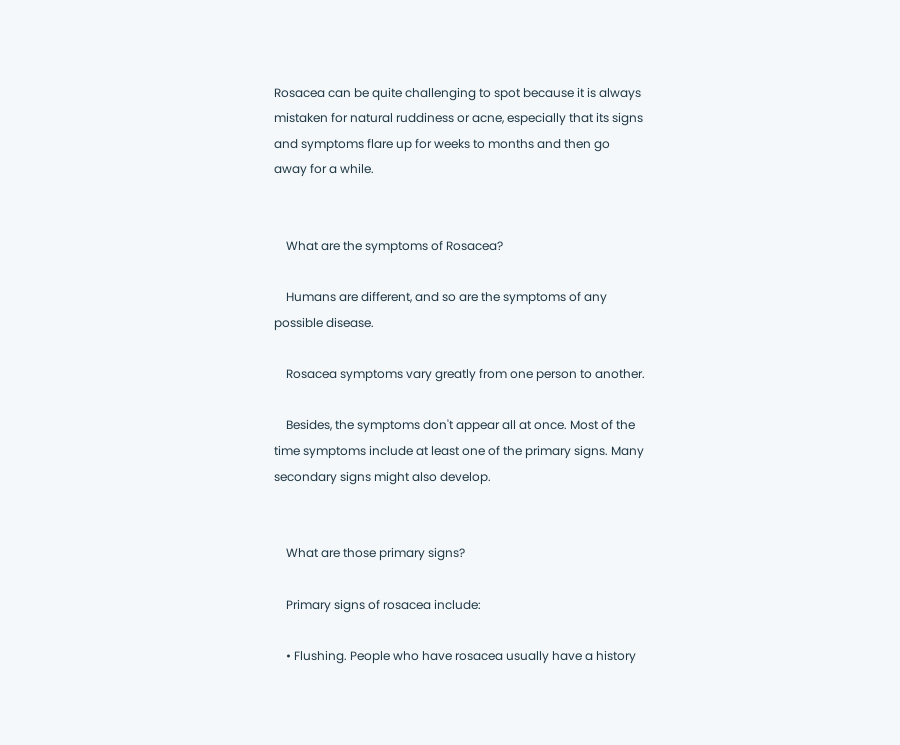Rosacea can be quite challenging to spot because it is always mistaken for natural ruddiness or acne, especially that its signs and symptoms flare up for weeks to months and then go away for a while.


    What are the symptoms of Rosacea?

    Humans are different, and so are the symptoms of any possible disease.

    Rosacea symptoms vary greatly from one person to another.

    Besides, the symptoms don't appear all at once. Most of the time symptoms include at least one of the primary signs. Many secondary signs might also develop.


    What are those primary signs?

    Primary signs of rosacea include:

    • Flushing. People who have rosacea usually have a history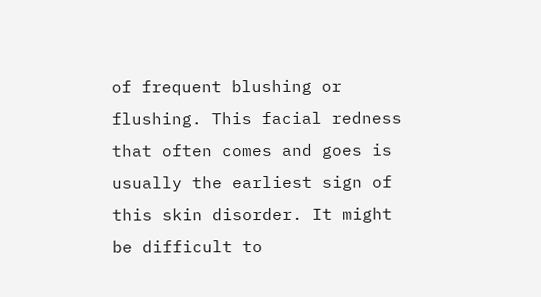of frequent blushing or flushing. This facial redness that often comes and goes is usually the earliest sign of this skin disorder. It might be difficult to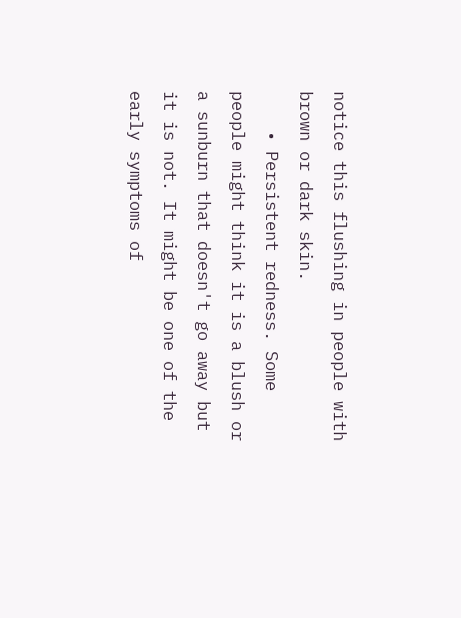notice this flushing in people with brown or dark skin.
    • Persistent redness. Some people might think it is a blush or a sunburn that doesn't go away but it is not. It might be one of the early symptoms of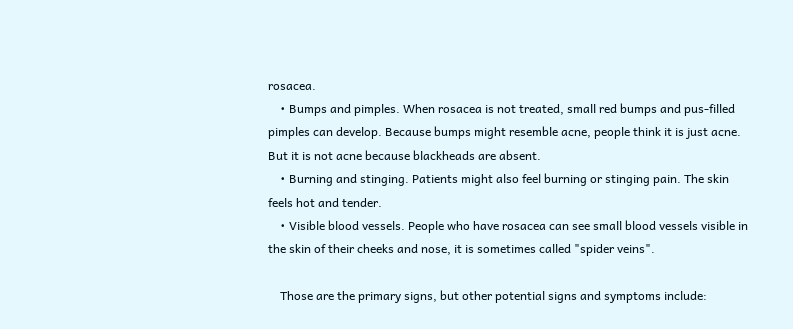rosacea.
    • Bumps and pimples. When rosacea is not treated, small red bumps and pus-filled pimples can develop. Because bumps might resemble acne, people think it is just acne. But it is not acne because blackheads are absent.
    • Burning and stinging. Patients might also feel burning or stinging pain. The skin feels hot and tender.
    • Visible blood vessels. People who have rosacea can see small blood vessels visible in the skin of their cheeks and nose, it is sometimes called "spider veins".

    Those are the primary signs, but other potential signs and symptoms include: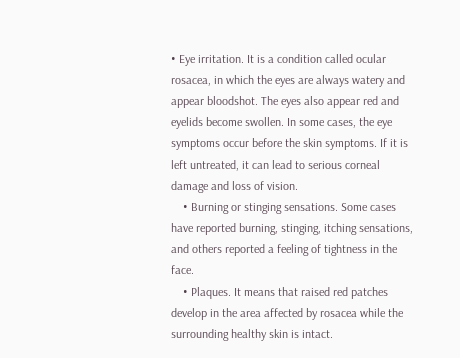• Eye irritation. It is a condition called ocular rosacea, in which the eyes are always watery and appear bloodshot. The eyes also appear red and eyelids become swollen. In some cases, the eye symptoms occur before the skin symptoms. If it is left untreated, it can lead to serious corneal damage and loss of vision.
    • Burning or stinging sensations. Some cases have reported burning, stinging, itching sensations, and others reported a feeling of tightness in the face.
    • Plaques. It means that raised red patches develop in the area affected by rosacea while the surrounding healthy skin is intact.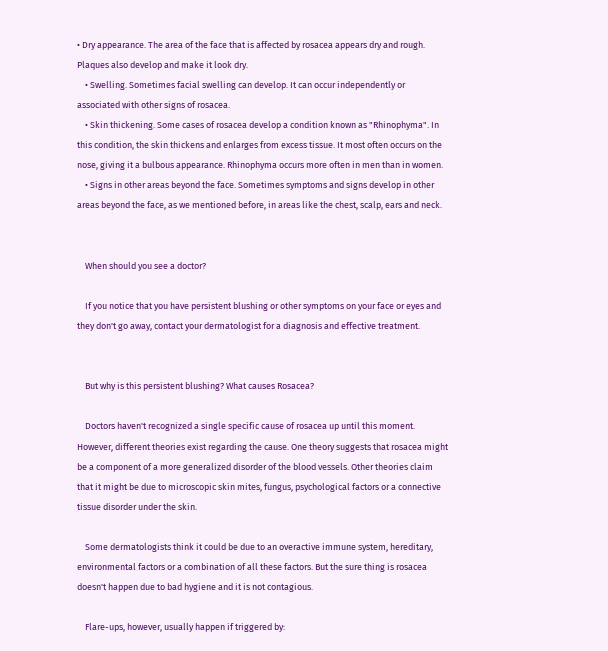• Dry appearance. The area of the face that is affected by rosacea appears dry and rough. Plaques also develop and make it look dry.
    • Swelling. Sometimes facial swelling can develop. It can occur independently or associated with other signs of rosacea.
    • Skin thickening. Some cases of rosacea develop a condition known as "Rhinophyma". In this condition, the skin thickens and enlarges from excess tissue. It most often occurs on the nose, giving it a bulbous appearance. Rhinophyma occurs more often in men than in women.
    • Signs in other areas beyond the face. Sometimes symptoms and signs develop in other areas beyond the face, as we mentioned before, in areas like the chest, scalp, ears and neck.


    When should you see a doctor?

    If you notice that you have persistent blushing or other symptoms on your face or eyes and they don't go away, contact your dermatologist for a diagnosis and effective treatment.


    But why is this persistent blushing? What causes Rosacea?

    Doctors haven't recognized a single specific cause of rosacea up until this moment. However, different theories exist regarding the cause. One theory suggests that rosacea might be a component of a more generalized disorder of the blood vessels. Other theories claim that it might be due to microscopic skin mites, fungus, psychological factors or a connective tissue disorder under the skin.

    Some dermatologists think it could be due to an overactive immune system, hereditary, environmental factors or a combination of all these factors. But the sure thing is rosacea doesn't happen due to bad hygiene and it is not contagious.

    Flare-ups, however, usually happen if triggered by: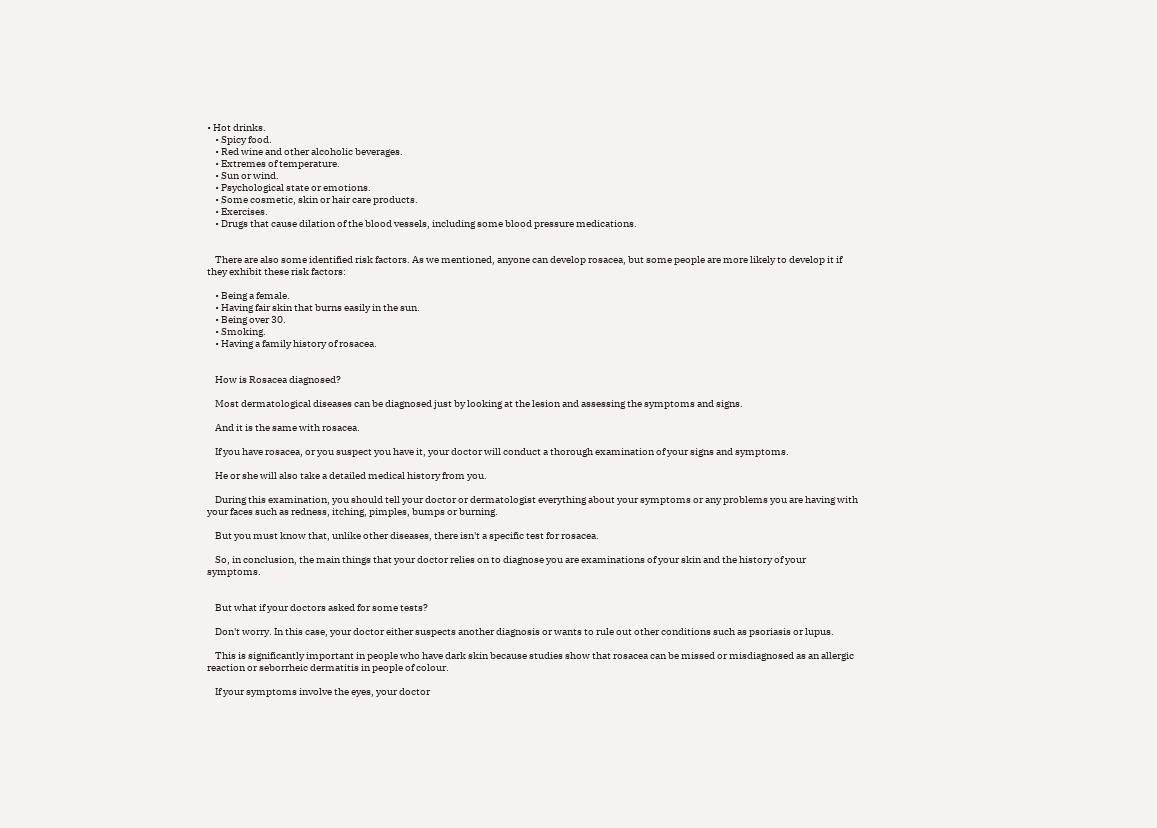• Hot drinks.
    • Spicy food.
    • Red wine and other alcoholic beverages.
    • Extremes of temperature.
    • Sun or wind.
    • Psychological state or emotions.
    • Some cosmetic, skin or hair care products.
    • Exercises.
    • Drugs that cause dilation of the blood vessels, including some blood pressure medications.


    There are also some identified risk factors. As we mentioned, anyone can develop rosacea, but some people are more likely to develop it if they exhibit these risk factors:

    • Being a female.
    • Having fair skin that burns easily in the sun.
    • Being over 30.
    • Smoking.
    • Having a family history of rosacea.


    How is Rosacea diagnosed?

    Most dermatological diseases can be diagnosed just by looking at the lesion and assessing the symptoms and signs.

    And it is the same with rosacea.

    If you have rosacea, or you suspect you have it, your doctor will conduct a thorough examination of your signs and symptoms.

    He or she will also take a detailed medical history from you.

    During this examination, you should tell your doctor or dermatologist everything about your symptoms or any problems you are having with your faces such as redness, itching, pimples, bumps or burning.

    But you must know that, unlike other diseases, there isn't a specific test for rosacea.

    So, in conclusion, the main things that your doctor relies on to diagnose you are examinations of your skin and the history of your symptoms.


    But what if your doctors asked for some tests?

    Don't worry. In this case, your doctor either suspects another diagnosis or wants to rule out other conditions such as psoriasis or lupus.

    This is significantly important in people who have dark skin because studies show that rosacea can be missed or misdiagnosed as an allergic reaction or seborrheic dermatitis in people of colour.

    If your symptoms involve the eyes, your doctor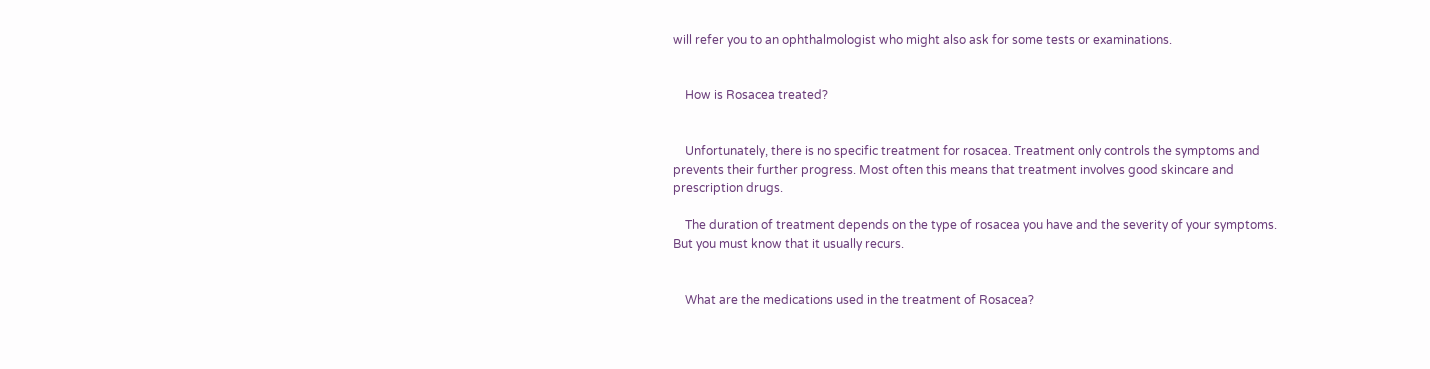will refer you to an ophthalmologist who might also ask for some tests or examinations.


    How is Rosacea treated?


    Unfortunately, there is no specific treatment for rosacea. Treatment only controls the symptoms and prevents their further progress. Most often this means that treatment involves good skincare and prescription drugs.

    The duration of treatment depends on the type of rosacea you have and the severity of your symptoms. But you must know that it usually recurs.


    What are the medications used in the treatment of Rosacea?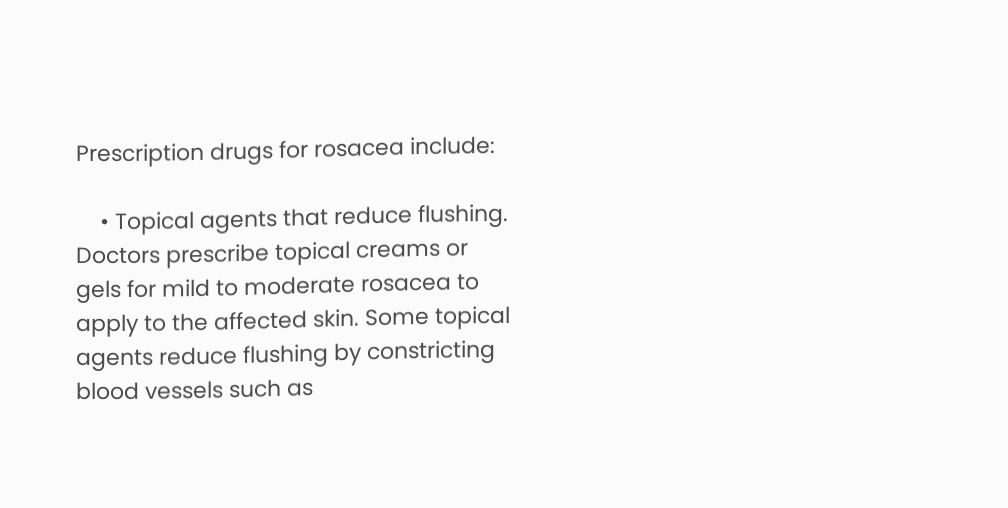Prescription drugs for rosacea include:

    • Topical agents that reduce flushing. Doctors prescribe topical creams or gels for mild to moderate rosacea to apply to the affected skin. Some topical agents reduce flushing by constricting blood vessels such as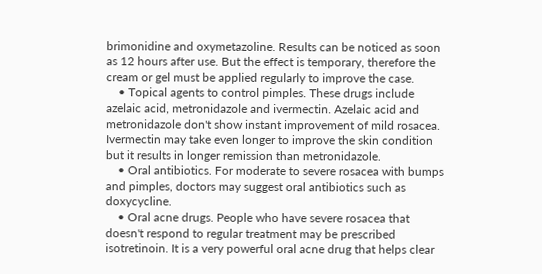brimonidine and oxymetazoline. Results can be noticed as soon as 12 hours after use. But the effect is temporary, therefore the cream or gel must be applied regularly to improve the case.
    • Topical agents to control pimples. These drugs include azelaic acid, metronidazole and ivermectin. Azelaic acid and metronidazole don't show instant improvement of mild rosacea. Ivermectin may take even longer to improve the skin condition but it results in longer remission than metronidazole.
    • Oral antibiotics. For moderate to severe rosacea with bumps and pimples, doctors may suggest oral antibiotics such as doxycycline.
    • Oral acne drugs. People who have severe rosacea that doesn't respond to regular treatment may be prescribed isotretinoin. It is a very powerful oral acne drug that helps clear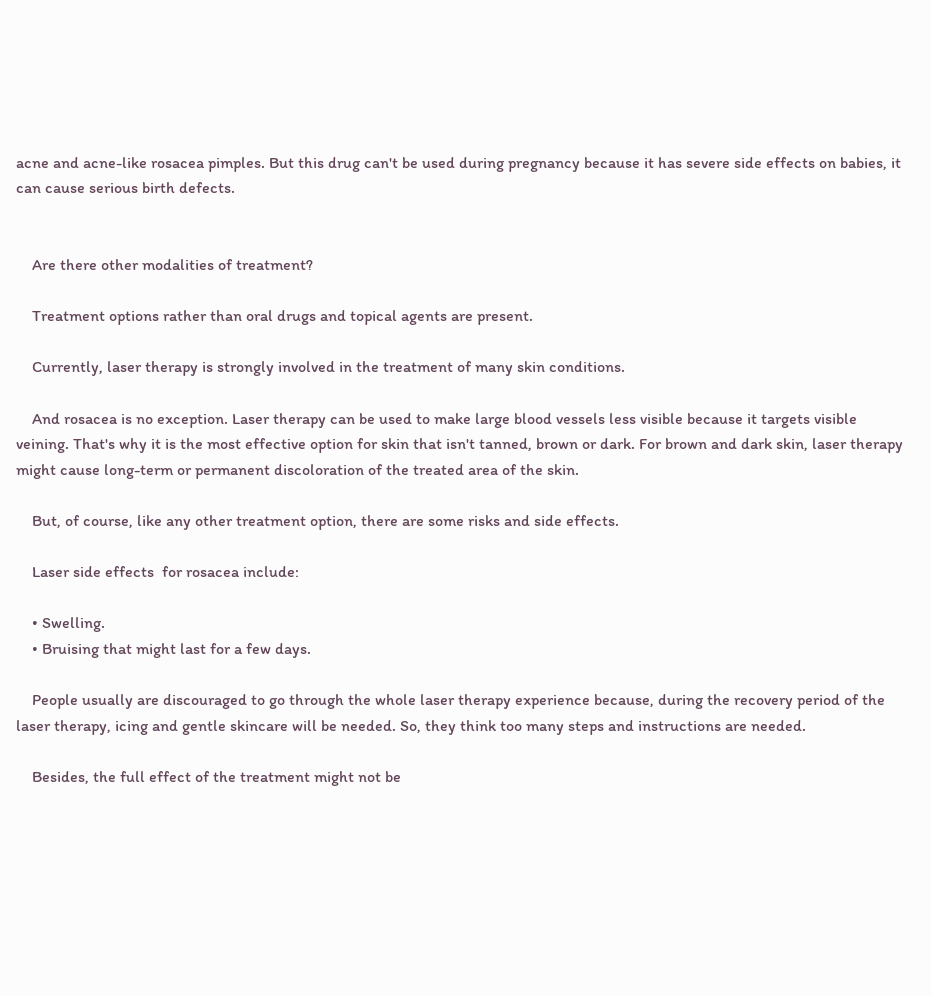acne and acne-like rosacea pimples. But this drug can't be used during pregnancy because it has severe side effects on babies, it can cause serious birth defects.


    Are there other modalities of treatment?

    Treatment options rather than oral drugs and topical agents are present.

    Currently, laser therapy is strongly involved in the treatment of many skin conditions.

    And rosacea is no exception. Laser therapy can be used to make large blood vessels less visible because it targets visible veining. That's why it is the most effective option for skin that isn't tanned, brown or dark. For brown and dark skin, laser therapy might cause long-term or permanent discoloration of the treated area of the skin.

    But, of course, like any other treatment option, there are some risks and side effects.

    Laser side effects  for rosacea include:

    • Swelling.
    • Bruising that might last for a few days.

    People usually are discouraged to go through the whole laser therapy experience because, during the recovery period of the laser therapy, icing and gentle skincare will be needed. So, they think too many steps and instructions are needed.

    Besides, the full effect of the treatment might not be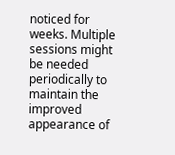noticed for weeks. Multiple sessions might be needed periodically to maintain the improved appearance of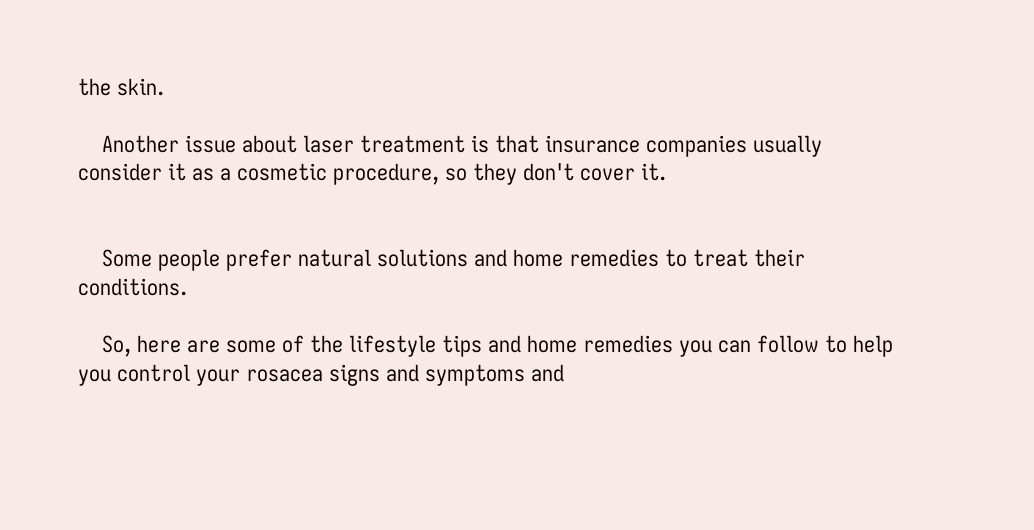the skin.

    Another issue about laser treatment is that insurance companies usually consider it as a cosmetic procedure, so they don't cover it.


    Some people prefer natural solutions and home remedies to treat their conditions.

    So, here are some of the lifestyle tips and home remedies you can follow to help you control your rosacea signs and symptoms and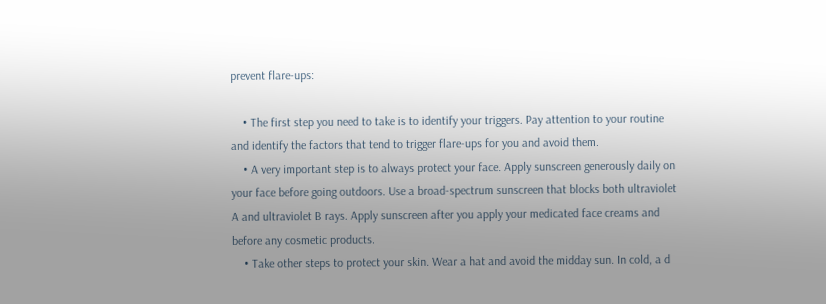prevent flare-ups:

    • The first step you need to take is to identify your triggers. Pay attention to your routine and identify the factors that tend to trigger flare-ups for you and avoid them.
    • A very important step is to always protect your face. Apply sunscreen generously daily on your face before going outdoors. Use a broad-spectrum sunscreen that blocks both ultraviolet  A and ultraviolet B rays. Apply sunscreen after you apply your medicated face creams and before any cosmetic products.
    • Take other steps to protect your skin. Wear a hat and avoid the midday sun. In cold, a d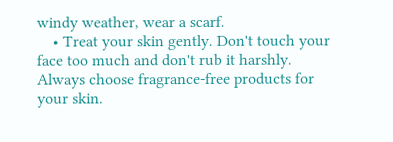windy weather, wear a scarf.
    • Treat your skin gently. Don't touch your face too much and don't rub it harshly. Always choose fragrance-free products for your skin.